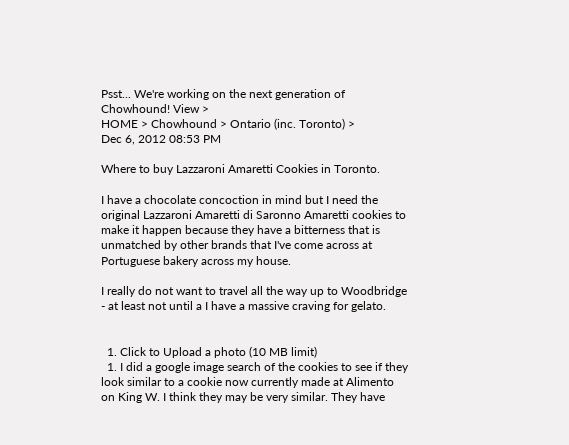Psst... We're working on the next generation of Chowhound! View >
HOME > Chowhound > Ontario (inc. Toronto) >
Dec 6, 2012 08:53 PM

Where to buy Lazzaroni Amaretti Cookies in Toronto.

I have a chocolate concoction in mind but I need the original Lazzaroni Amaretti di Saronno Amaretti cookies to make it happen because they have a bitterness that is unmatched by other brands that I've come across at Portuguese bakery across my house.

I really do not want to travel all the way up to Woodbridge - at least not until a I have a massive craving for gelato.


  1. Click to Upload a photo (10 MB limit)
  1. I did a google image search of the cookies to see if they look similar to a cookie now currently made at Alimento on King W. I think they may be very similar. They have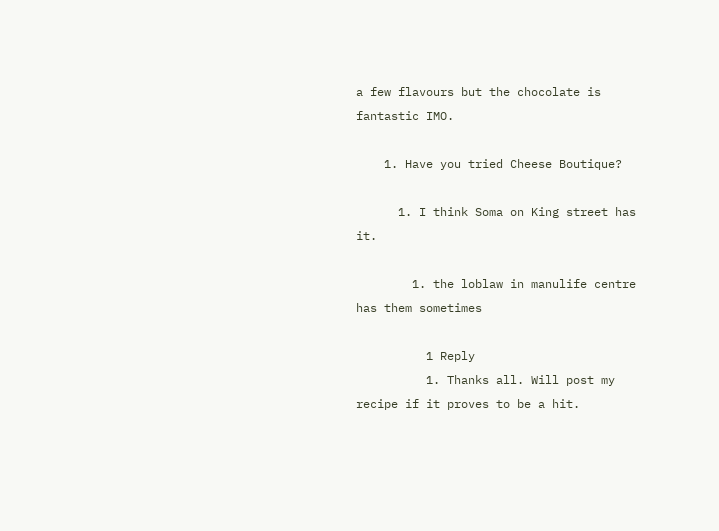a few flavours but the chocolate is fantastic IMO.

    1. Have you tried Cheese Boutique?

      1. I think Soma on King street has it.

        1. the loblaw in manulife centre has them sometimes

          1 Reply
          1. Thanks all. Will post my recipe if it proves to be a hit.